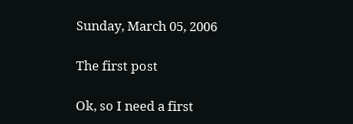Sunday, March 05, 2006

The first post

Ok, so I need a first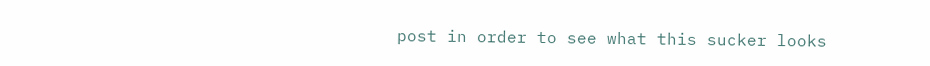post in order to see what this sucker looks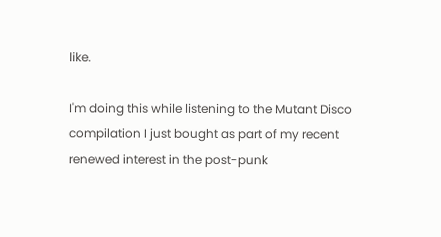like.

I'm doing this while listening to the Mutant Disco compilation I just bought as part of my recent renewed interest in the post-punk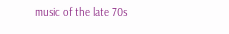music of the late 70s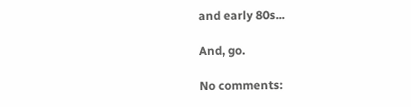and early 80s...

And, go.

No comments: